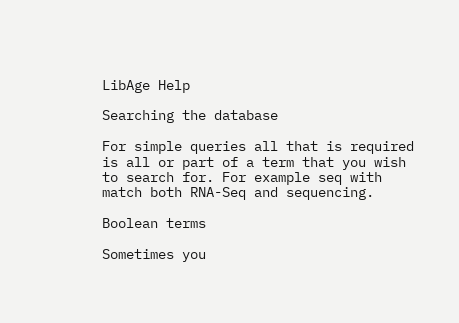LibAge Help

Searching the database

For simple queries all that is required is all or part of a term that you wish to search for. For example seq with match both RNA-Seq and sequencing.

Boolean terms

Sometimes you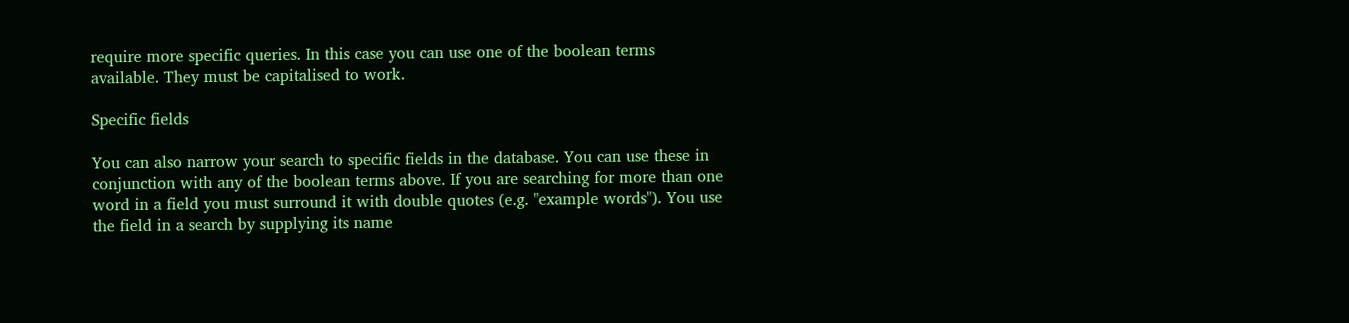require more specific queries. In this case you can use one of the boolean terms available. They must be capitalised to work.

Specific fields

You can also narrow your search to specific fields in the database. You can use these in conjunction with any of the boolean terms above. If you are searching for more than one word in a field you must surround it with double quotes (e.g. "example words"). You use the field in a search by supplying its name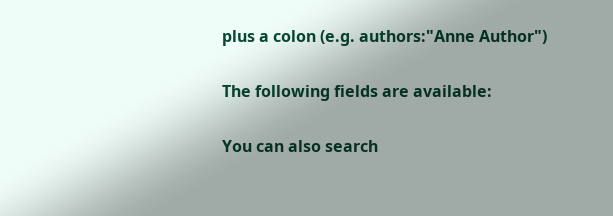plus a colon (e.g. authors:"Anne Author")

The following fields are available:

You can also search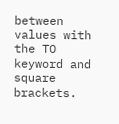between values with the TO keyword and square brackets.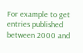For example to get entries published between 2000 and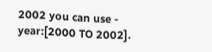2002 you can use - year:[2000 TO 2002].